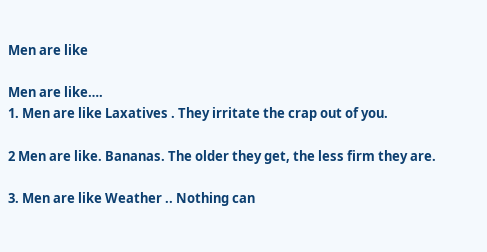Men are like

Men are like….
1. Men are like Laxatives . They irritate the crap out of you.

2 Men are like. Bananas. The older they get, the less firm they are.

3. Men are like Weather .. Nothing can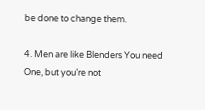be done to change them.

4. Men are like Blenders You need One, but you’re not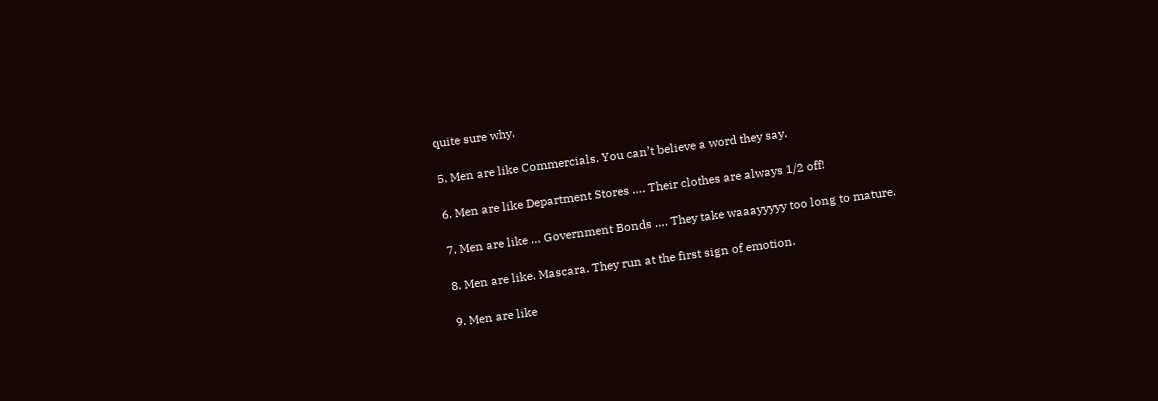quite sure why.

5. Men are like Commercials. You can’t believe a word they say.

6. Men are like Department Stores …. Their clothes are always 1/2 off!

7. Men are like … Government Bonds …. They take waaayyyyy too long to mature.

8. Men are like. Mascara. They run at the first sign of emotion.

9. Men are like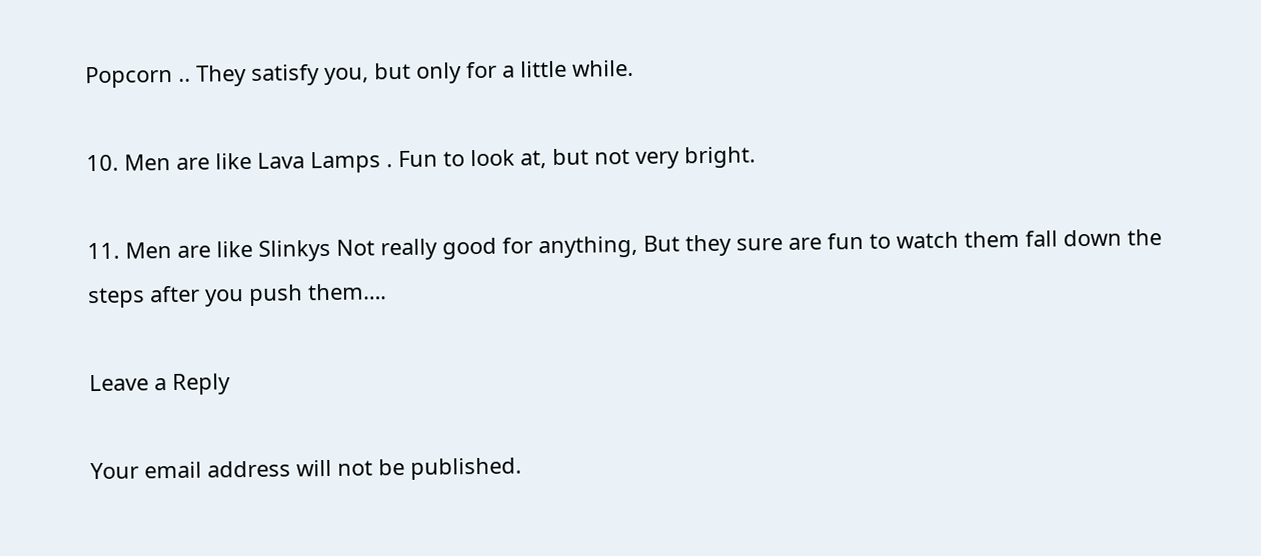Popcorn .. They satisfy you, but only for a little while.

10. Men are like Lava Lamps . Fun to look at, but not very bright.

11. Men are like Slinkys Not really good for anything, But they sure are fun to watch them fall down the steps after you push them….

Leave a Reply

Your email address will not be published.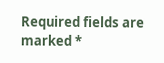Required fields are marked *